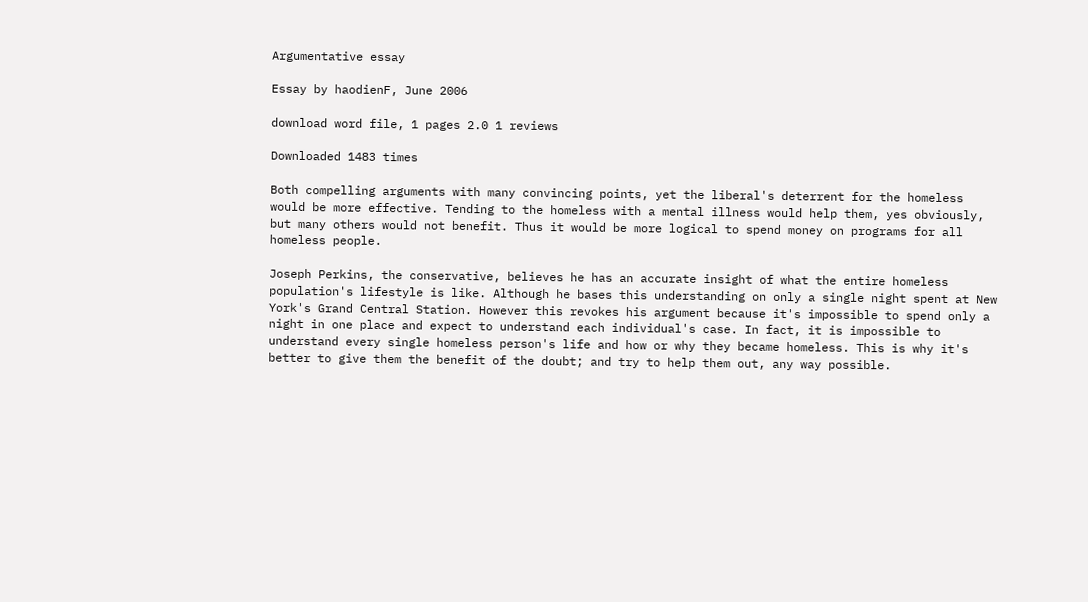Argumentative essay

Essay by haodienF, June 2006

download word file, 1 pages 2.0 1 reviews

Downloaded 1483 times

Both compelling arguments with many convincing points, yet the liberal's deterrent for the homeless would be more effective. Tending to the homeless with a mental illness would help them, yes obviously, but many others would not benefit. Thus it would be more logical to spend money on programs for all homeless people.

Joseph Perkins, the conservative, believes he has an accurate insight of what the entire homeless population's lifestyle is like. Although he bases this understanding on only a single night spent at New York's Grand Central Station. However this revokes his argument because it's impossible to spend only a night in one place and expect to understand each individual's case. In fact, it is impossible to understand every single homeless person's life and how or why they became homeless. This is why it's better to give them the benefit of the doubt; and try to help them out, any way possible.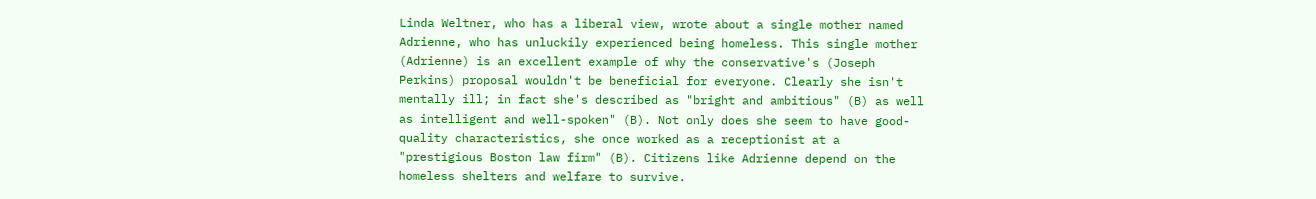Linda Weltner, who has a liberal view, wrote about a single mother named Adrienne, who has unluckily experienced being homeless. This single mother (Adrienne) is an excellent example of why the conservative's (Joseph Perkins) proposal wouldn't be beneficial for everyone. Clearly she isn't mentally ill; in fact she's described as "bright and ambitious" (B) as well as intelligent and well-spoken" (B). Not only does she seem to have good-quality characteristics, she once worked as a receptionist at a "prestigious Boston law firm" (B). Citizens like Adrienne depend on the homeless shelters and welfare to survive.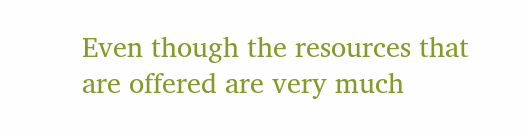Even though the resources that are offered are very much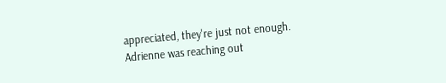appreciated, they're just not enough. Adrienne was reaching out